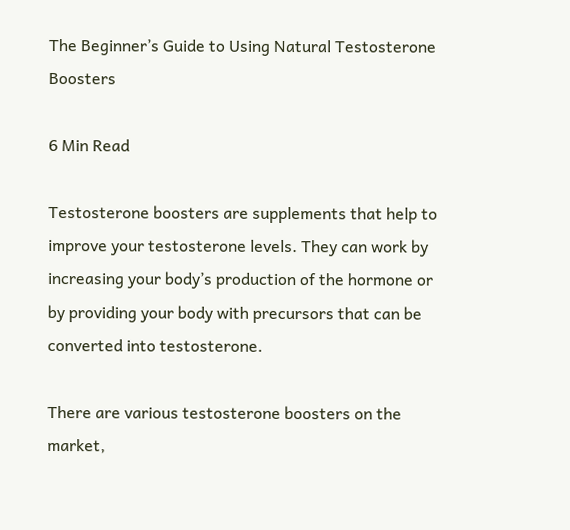The Beginner’s Guide to Using Natural Testosterone Boosters

6 Min Read

Testosterone boosters are supplements that help to improve your testosterone levels. They can work by increasing your body’s production of the hormone or by providing your body with precursors that can be converted into testosterone.

There are various testosterone boosters on the market,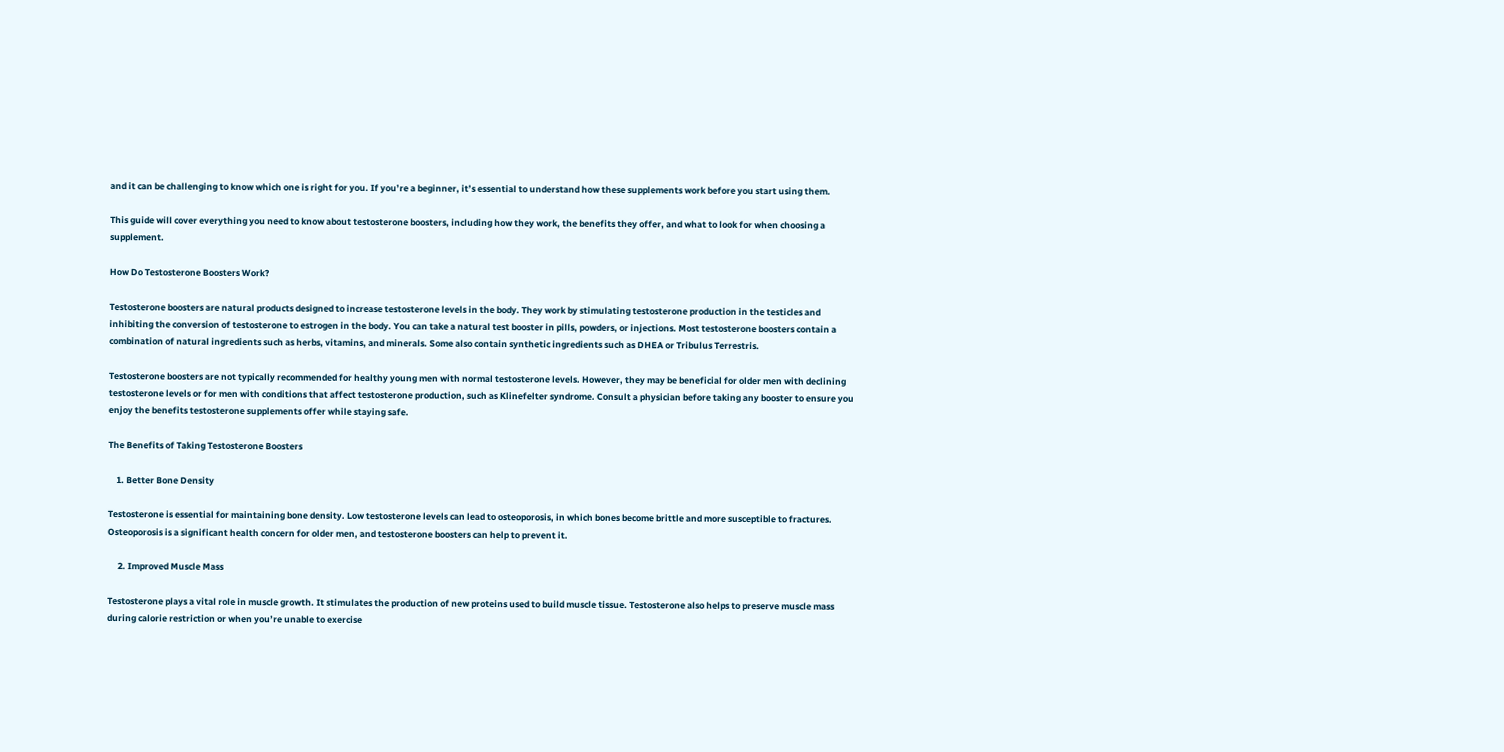and it can be challenging to know which one is right for you. If you’re a beginner, it’s essential to understand how these supplements work before you start using them.

This guide will cover everything you need to know about testosterone boosters, including how they work, the benefits they offer, and what to look for when choosing a supplement.

How Do Testosterone Boosters Work?

Testosterone boosters are natural products designed to increase testosterone levels in the body. They work by stimulating testosterone production in the testicles and inhibiting the conversion of testosterone to estrogen in the body. You can take a natural test booster in pills, powders, or injections. Most testosterone boosters contain a combination of natural ingredients such as herbs, vitamins, and minerals. Some also contain synthetic ingredients such as DHEA or Tribulus Terrestris.

Testosterone boosters are not typically recommended for healthy young men with normal testosterone levels. However, they may be beneficial for older men with declining testosterone levels or for men with conditions that affect testosterone production, such as Klinefelter syndrome. Consult a physician before taking any booster to ensure you enjoy the benefits testosterone supplements offer while staying safe.

The Benefits of Taking Testosterone Boosters

    1. Better Bone Density

Testosterone is essential for maintaining bone density. Low testosterone levels can lead to osteoporosis, in which bones become brittle and more susceptible to fractures. Osteoporosis is a significant health concern for older men, and testosterone boosters can help to prevent it.

     2. Improved Muscle Mass

Testosterone plays a vital role in muscle growth. It stimulates the production of new proteins used to build muscle tissue. Testosterone also helps to preserve muscle mass during calorie restriction or when you’re unable to exercise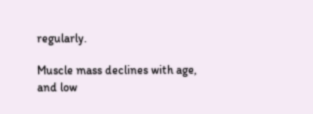regularly.

Muscle mass declines with age, and low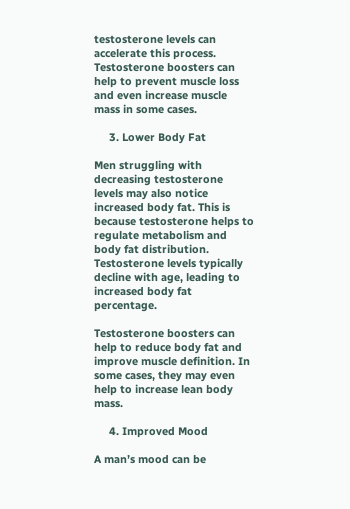testosterone levels can accelerate this process. Testosterone boosters can help to prevent muscle loss and even increase muscle mass in some cases.

     3. Lower Body Fat

Men struggling with decreasing testosterone levels may also notice increased body fat. This is because testosterone helps to regulate metabolism and body fat distribution. Testosterone levels typically decline with age, leading to increased body fat percentage.

Testosterone boosters can help to reduce body fat and improve muscle definition. In some cases, they may even help to increase lean body mass.

     4. Improved Mood

A man’s mood can be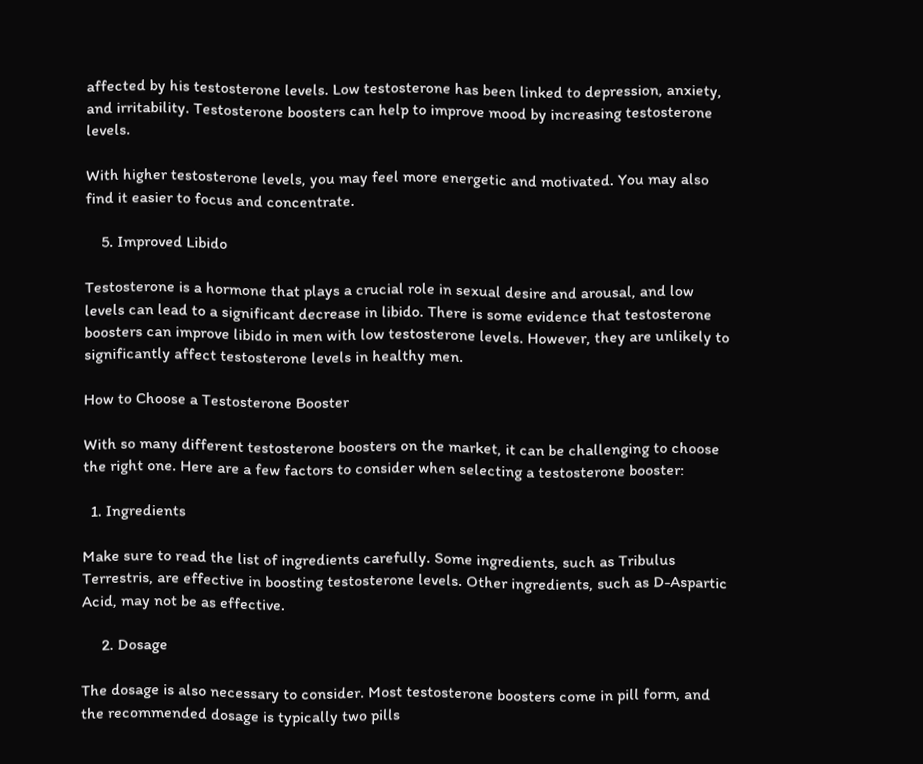affected by his testosterone levels. Low testosterone has been linked to depression, anxiety, and irritability. Testosterone boosters can help to improve mood by increasing testosterone levels.

With higher testosterone levels, you may feel more energetic and motivated. You may also find it easier to focus and concentrate.

    5. Improved Libido

Testosterone is a hormone that plays a crucial role in sexual desire and arousal, and low levels can lead to a significant decrease in libido. There is some evidence that testosterone boosters can improve libido in men with low testosterone levels. However, they are unlikely to significantly affect testosterone levels in healthy men.

How to Choose a Testosterone Booster

With so many different testosterone boosters on the market, it can be challenging to choose the right one. Here are a few factors to consider when selecting a testosterone booster:

  1. Ingredients

Make sure to read the list of ingredients carefully. Some ingredients, such as Tribulus Terrestris, are effective in boosting testosterone levels. Other ingredients, such as D-Aspartic Acid, may not be as effective.

     2. Dosage

The dosage is also necessary to consider. Most testosterone boosters come in pill form, and the recommended dosage is typically two pills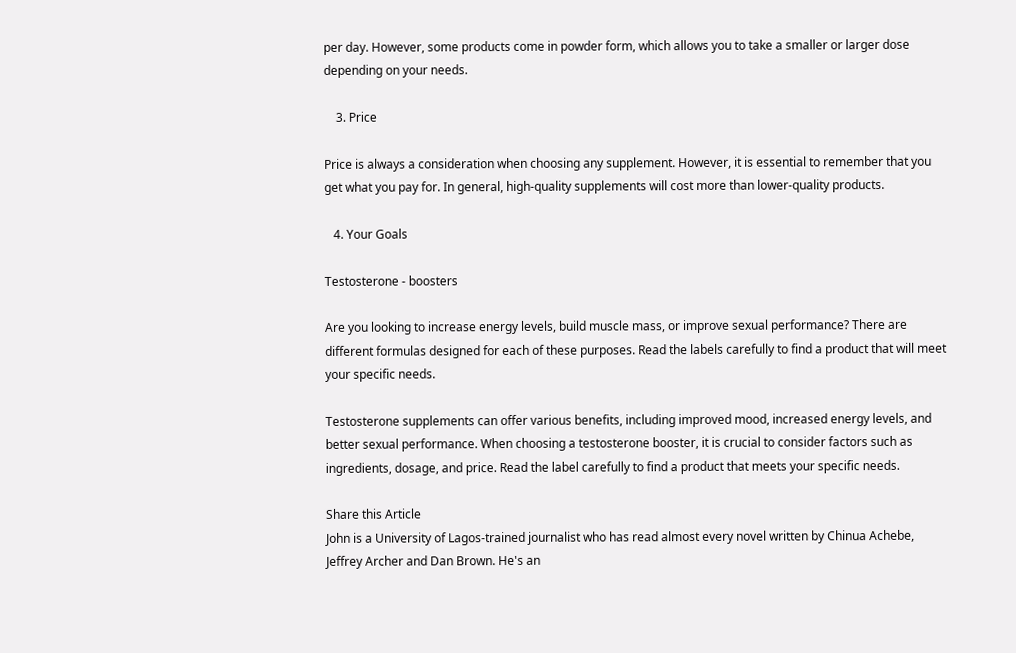per day. However, some products come in powder form, which allows you to take a smaller or larger dose depending on your needs.

    3. Price

Price is always a consideration when choosing any supplement. However, it is essential to remember that you get what you pay for. In general, high-quality supplements will cost more than lower-quality products.

   4. Your Goals

Testosterone - boosters

Are you looking to increase energy levels, build muscle mass, or improve sexual performance? There are different formulas designed for each of these purposes. Read the labels carefully to find a product that will meet your specific needs.

Testosterone supplements can offer various benefits, including improved mood, increased energy levels, and better sexual performance. When choosing a testosterone booster, it is crucial to consider factors such as ingredients, dosage, and price. Read the label carefully to find a product that meets your specific needs.

Share this Article
John is a University of Lagos-trained journalist who has read almost every novel written by Chinua Achebe, Jeffrey Archer and Dan Brown. He's an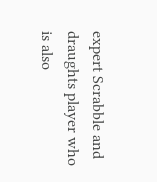expert Scrabble and draughts player who is also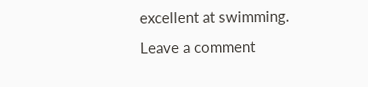excellent at swimming.
Leave a comment